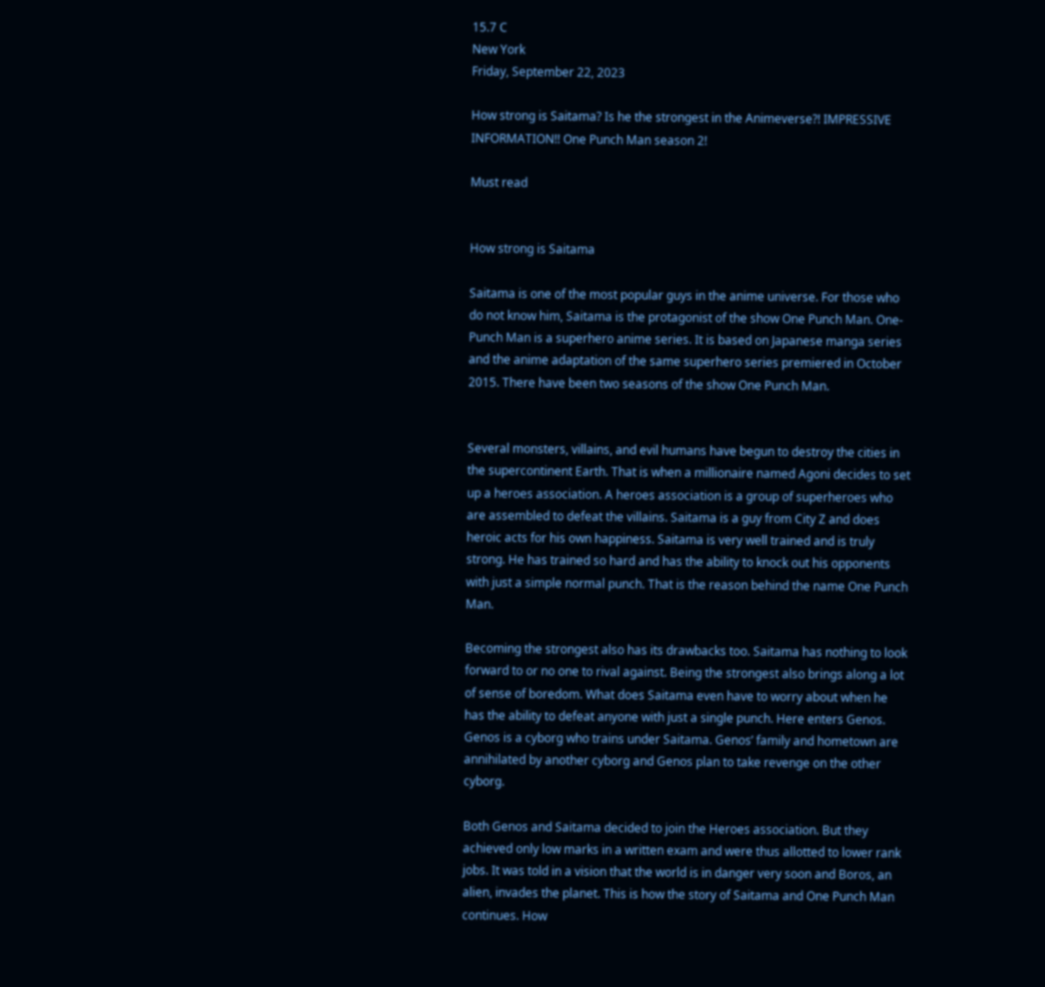15.7 C
New York
Friday, September 22, 2023

How strong is Saitama? Is he the strongest in the Animeverse?! IMPRESSIVE INFORMATION!! One Punch Man season 2!

Must read


How strong is Saitama

Saitama is one of the most popular guys in the anime universe. For those who do not know him, Saitama is the protagonist of the show One Punch Man. One-Punch Man is a superhero anime series. It is based on Japanese manga series and the anime adaptation of the same superhero series premiered in October 2015. There have been two seasons of the show One Punch Man.


Several monsters, villains, and evil humans have begun to destroy the cities in the supercontinent Earth. That is when a millionaire named Agoni decides to set up a heroes association. A heroes association is a group of superheroes who are assembled to defeat the villains. Saitama is a guy from City Z and does heroic acts for his own happiness. Saitama is very well trained and is truly strong. He has trained so hard and has the ability to knock out his opponents with just a simple normal punch. That is the reason behind the name One Punch Man.

Becoming the strongest also has its drawbacks too. Saitama has nothing to look forward to or no one to rival against. Being the strongest also brings along a lot of sense of boredom. What does Saitama even have to worry about when he has the ability to defeat anyone with just a single punch. Here enters Genos. Genos is a cyborg who trains under Saitama. Genos’ family and hometown are annihilated by another cyborg and Genos plan to take revenge on the other cyborg.

Both Genos and Saitama decided to join the Heroes association. But they achieved only low marks in a written exam and were thus allotted to lower rank jobs. It was told in a vision that the world is in danger very soon and Boros, an alien, invades the planet. This is how the story of Saitama and One Punch Man continues. How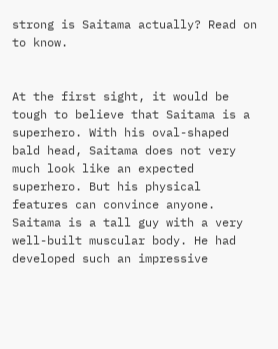strong is Saitama actually? Read on to know.


At the first sight, it would be tough to believe that Saitama is a superhero. With his oval-shaped bald head, Saitama does not very much look like an expected superhero. But his physical features can convince anyone. Saitama is a tall guy with a very well-built muscular body. He had developed such an impressive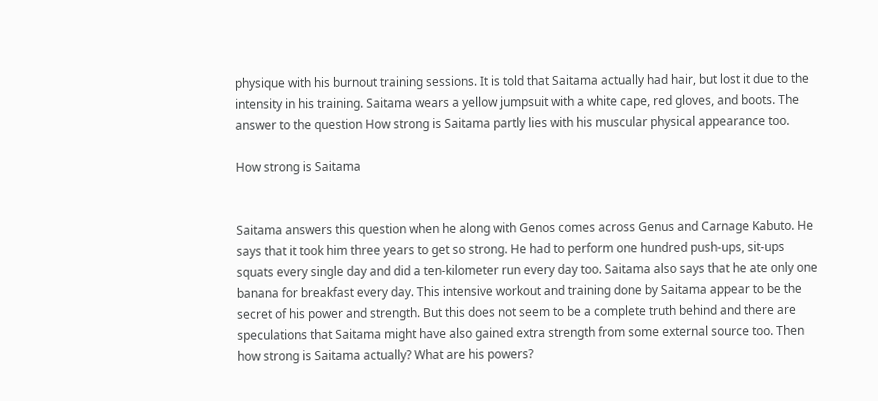physique with his burnout training sessions. It is told that Saitama actually had hair, but lost it due to the intensity in his training. Saitama wears a yellow jumpsuit with a white cape, red gloves, and boots. The answer to the question How strong is Saitama partly lies with his muscular physical appearance too.

How strong is Saitama


Saitama answers this question when he along with Genos comes across Genus and Carnage Kabuto. He says that it took him three years to get so strong. He had to perform one hundred push-ups, sit-ups squats every single day and did a ten-kilometer run every day too. Saitama also says that he ate only one banana for breakfast every day. This intensive workout and training done by Saitama appear to be the secret of his power and strength. But this does not seem to be a complete truth behind and there are speculations that Saitama might have also gained extra strength from some external source too. Then how strong is Saitama actually? What are his powers?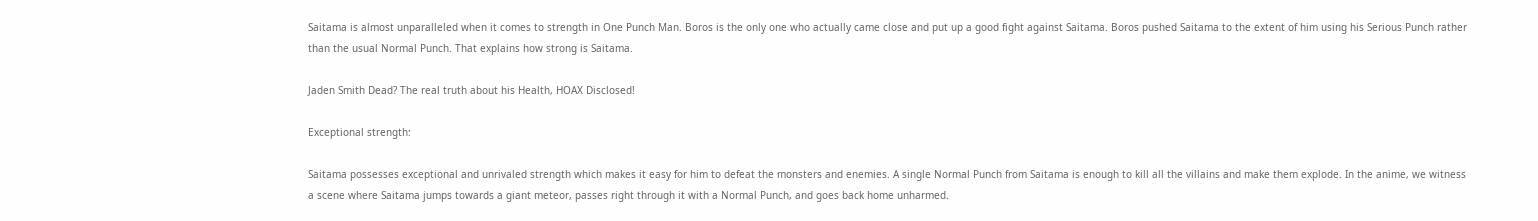Saitama is almost unparalleled when it comes to strength in One Punch Man. Boros is the only one who actually came close and put up a good fight against Saitama. Boros pushed Saitama to the extent of him using his Serious Punch rather than the usual Normal Punch. That explains how strong is Saitama.

Jaden Smith Dead? The real truth about his Health, HOAX Disclosed!

Exceptional strength:

Saitama possesses exceptional and unrivaled strength which makes it easy for him to defeat the monsters and enemies. A single Normal Punch from Saitama is enough to kill all the villains and make them explode. In the anime, we witness a scene where Saitama jumps towards a giant meteor, passes right through it with a Normal Punch, and goes back home unharmed.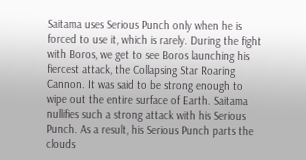Saitama uses Serious Punch only when he is forced to use it, which is rarely. During the fight with Boros, we get to see Boros launching his fiercest attack, the Collapsing Star Roaring Cannon. It was said to be strong enough to wipe out the entire surface of Earth. Saitama nullifies such a strong attack with his Serious Punch. As a result, his Serious Punch parts the clouds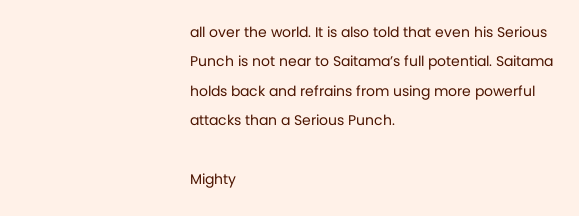all over the world. It is also told that even his Serious Punch is not near to Saitama’s full potential. Saitama holds back and refrains from using more powerful attacks than a Serious Punch.

Mighty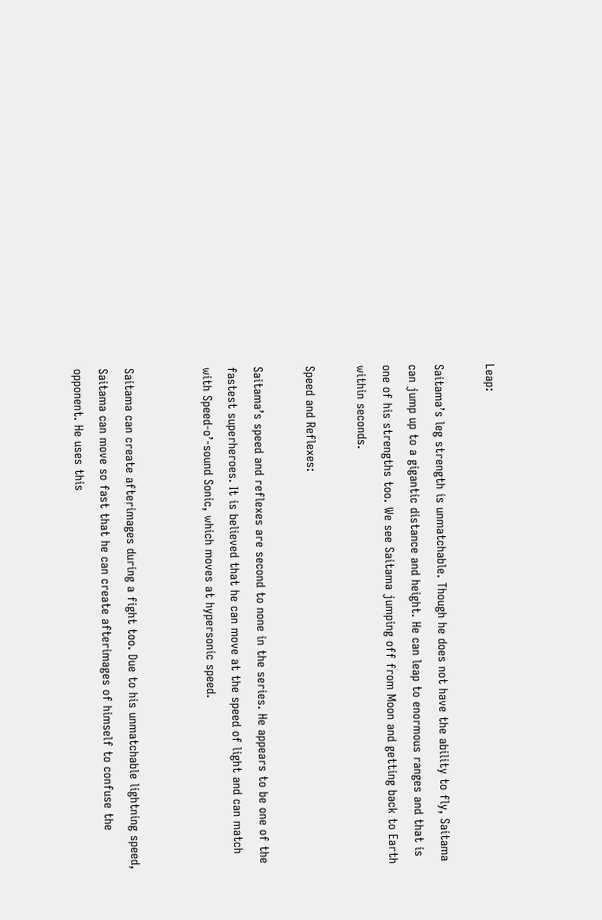Leap:

Saitama’s leg strength is unmatchable. Though he does not have the ability to fly, Saitama can jump up to a gigantic distance and height. He can leap to enormous ranges and that is one of his strengths too. We see Saitama jumping off from Moon and getting back to Earth within seconds.

Speed and Reflexes:

Saitama’s speed and reflexes are second to none in the series. He appears to be one of the fastest superheroes. It is believed that he can move at the speed of light and can match with Speed-o’-sound Sonic, which moves at hypersonic speed.


Saitama can create afterimages during a fight too. Due to his unmatchable lightning speed, Saitama can move so fast that he can create afterimages of himself to confuse the opponent. He uses this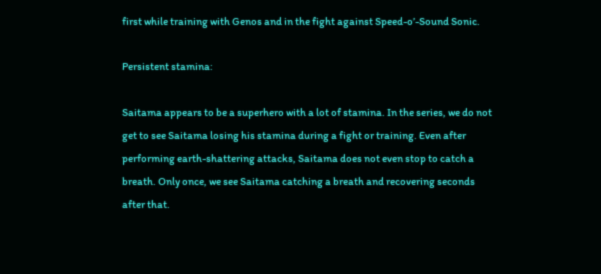first while training with Genos and in the fight against Speed-o’-Sound Sonic.

Persistent stamina:

Saitama appears to be a superhero with a lot of stamina. In the series, we do not get to see Saitama losing his stamina during a fight or training. Even after performing earth-shattering attacks, Saitama does not even stop to catch a breath. Only once, we see Saitama catching a breath and recovering seconds after that.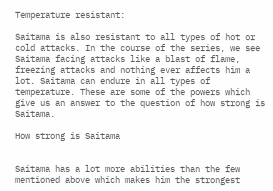Temperature resistant:

Saitama is also resistant to all types of hot or cold attacks. In the course of the series, we see Saitama facing attacks like a blast of flame, freezing attacks and nothing ever affects him a lot. Saitama can endure in all types of temperature. These are some of the powers which give us an answer to the question of how strong is Saitama.

How strong is Saitama


Saitama has a lot more abilities than the few mentioned above which makes him the strongest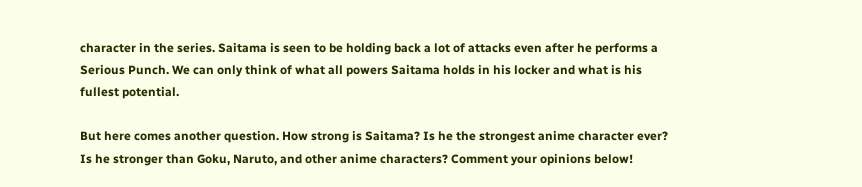character in the series. Saitama is seen to be holding back a lot of attacks even after he performs a Serious Punch. We can only think of what all powers Saitama holds in his locker and what is his fullest potential.

But here comes another question. How strong is Saitama? Is he the strongest anime character ever? Is he stronger than Goku, Naruto, and other anime characters? Comment your opinions below!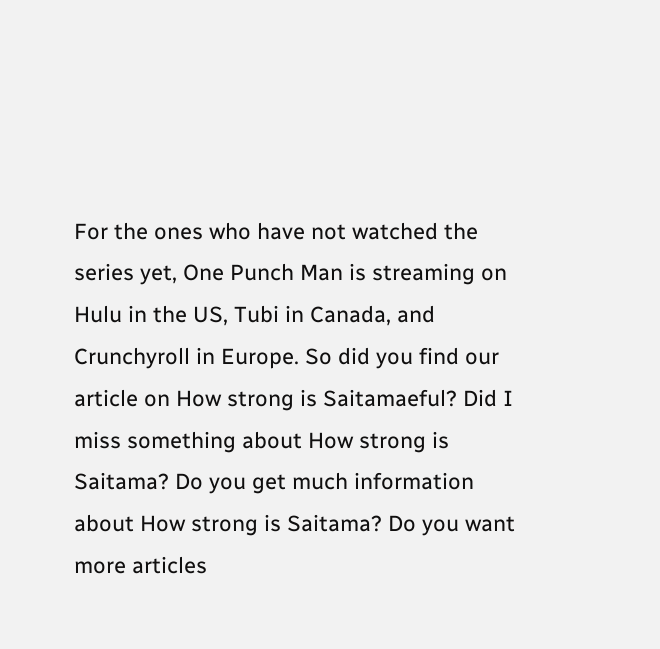For the ones who have not watched the series yet, One Punch Man is streaming on Hulu in the US, Tubi in Canada, and Crunchyroll in Europe. So did you find our article on How strong is Saitamaeful? Did I miss something about How strong is Saitama? Do you get much information about How strong is Saitama? Do you want more articles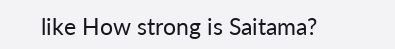like How strong is Saitama?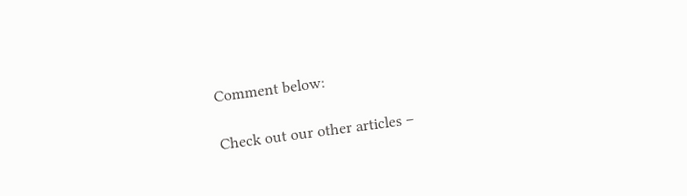Comment below:

Check out our other articles –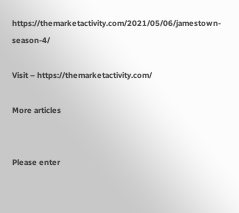https://themarketactivity.com/2021/05/06/jamestown-season-4/

Visit – https://themarketactivity.com/

More articles


Please enter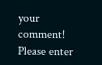your comment!
Please enter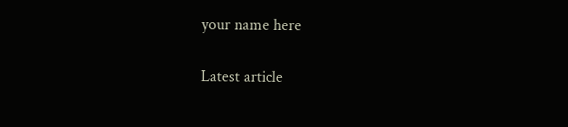your name here

Latest article